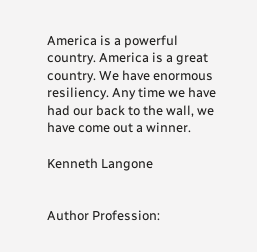America is a powerful country. America is a great country. We have enormous resiliency. Any time we have had our back to the wall, we have come out a winner.

Kenneth Langone


Author Profession: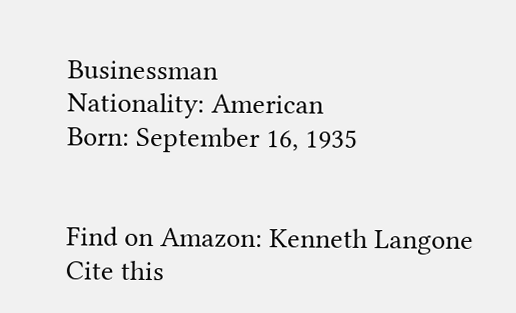Businessman
Nationality: American
Born: September 16, 1935


Find on Amazon: Kenneth Langone
Cite this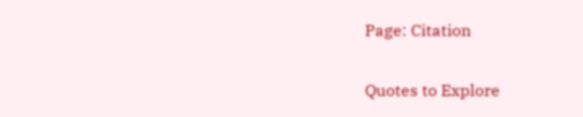Page: Citation

Quotes to Explore